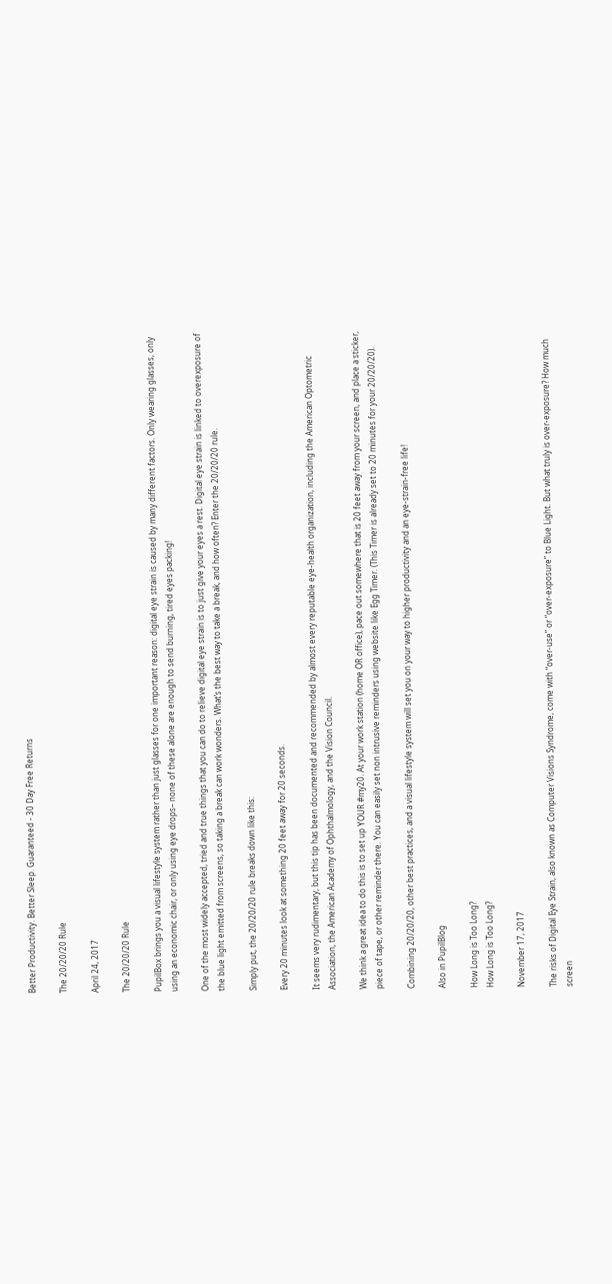Better Productivity. Better Sleep. Guaranteed - 30 Day Free Returns

The 20/20/20 Rule

April 24, 2017

The 20/20/20 Rule

PupilBox brings you a visual lifestyle system rather than just glasses for one important reason: digital eye strain is caused by many different factors. Only wearing glasses, only using an economic chair, or only using eye drops– none of these alone are enough to send burning, tired eyes packing!

One of the most widely accepted, tried and true things that you can do to relieve digital eye strain is to just give your eyes a rest. Digital eye strain is linked to overexposure of the blue light emitted from screens, so taking a break can work wonders. What’s the best way to take a break, and how often? Enter the 20/20/20 rule.

Simply put, the 20/20/20 rule breaks down like this:

Every 20 minutes look at something 20 feet away for 20 seconds.

It seems very rudimentary, but this tip has been documented and recommended by almost every reputable eye-health organization, including the American Optometric Association, the American Academy of Ophthalmology, and the Vision Council.

We think a great idea to do this is to set up YOUR #my20. At your work station (home OR office), pace out somewhere that is 20 feet away from your screen, and place a sticker, piece of tape, or other reminder there. You can easily set non intrusive reminders using website like Egg Timer. (This Timer is already set to 20 minutes for your 20/20/20).

Combining 20/20/20, other best practices, and a visual lifestyle system will set you on your way to higher productivity and an eye-strain-free life!

Also in PupilBlog

How Long is Too Long?
How Long is Too Long?

November 17, 2017

The risks of Digital Eye Strain, also known as Computer Visions Syndrome, come with “over-use” or “over-exposure” to Blue Light. But what truly is over-exposure? How much screen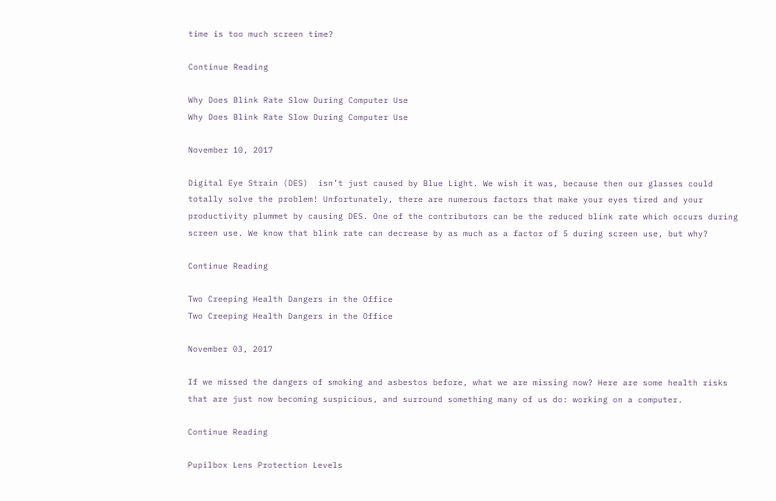time is too much screen time?

Continue Reading

Why Does Blink Rate Slow During Computer Use
Why Does Blink Rate Slow During Computer Use

November 10, 2017

Digital Eye Strain (DES)  isn’t just caused by Blue Light. We wish it was, because then our glasses could totally solve the problem! Unfortunately, there are numerous factors that make your eyes tired and your productivity plummet by causing DES. One of the contributors can be the reduced blink rate which occurs during screen use. We know that blink rate can decrease by as much as a factor of 5 during screen use, but why?

Continue Reading

Two Creeping Health Dangers in the Office
Two Creeping Health Dangers in the Office

November 03, 2017

If we missed the dangers of smoking and asbestos before, what we are missing now? Here are some health risks that are just now becoming suspicious, and surround something many of us do: working on a computer.

Continue Reading

Pupilbox Lens Protection Levels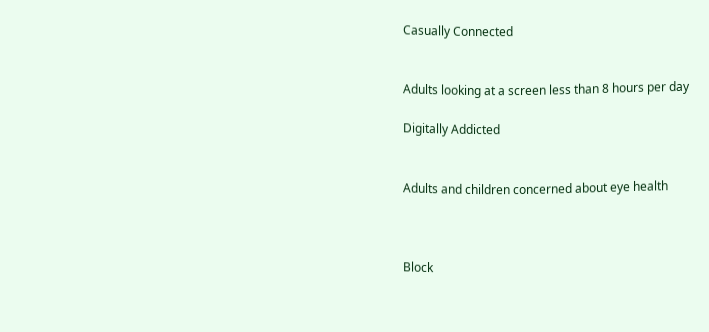Casually Connected


Adults looking at a screen less than 8 hours per day

Digitally Addicted


Adults and children concerned about eye health



Block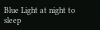Blue Light at night to sleep